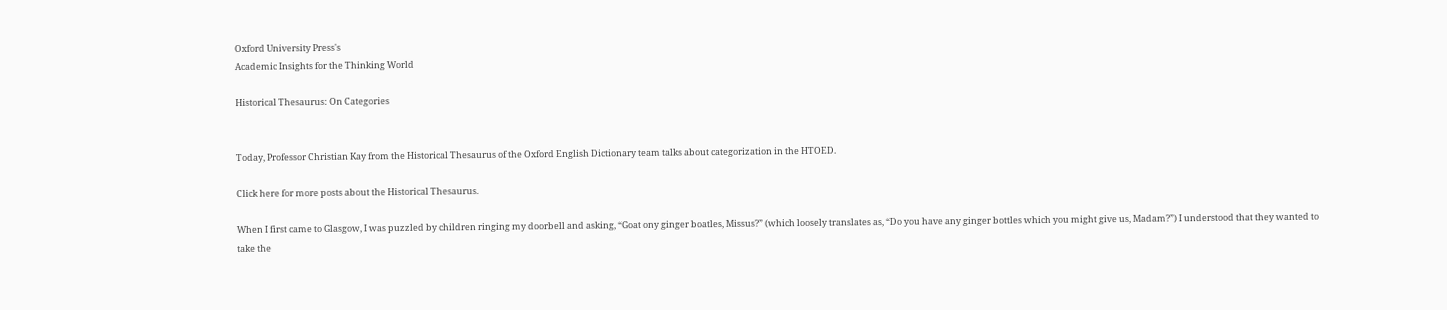Oxford University Press's
Academic Insights for the Thinking World

Historical Thesaurus: On Categories


Today, Professor Christian Kay from the Historical Thesaurus of the Oxford English Dictionary team talks about categorization in the HTOED.

Click here for more posts about the Historical Thesaurus.

When I first came to Glasgow, I was puzzled by children ringing my doorbell and asking, “Goat ony ginger boatles, Missus?” (which loosely translates as, “Do you have any ginger bottles which you might give us, Madam?”) I understood that they wanted to take the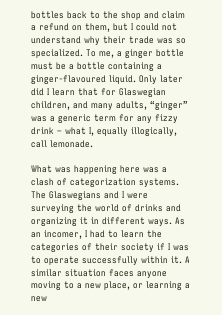bottles back to the shop and claim a refund on them, but I could not understand why their trade was so specialized. To me, a ginger bottle must be a bottle containing a ginger-flavoured liquid. Only later did I learn that for Glaswegian children, and many adults, “ginger” was a generic term for any fizzy drink – what I, equally illogically, call lemonade.

What was happening here was a clash of categorization systems. The Glaswegians and I were surveying the world of drinks and organizing it in different ways. As an incomer, I had to learn the categories of their society if I was to operate successfully within it. A similar situation faces anyone moving to a new place, or learning a new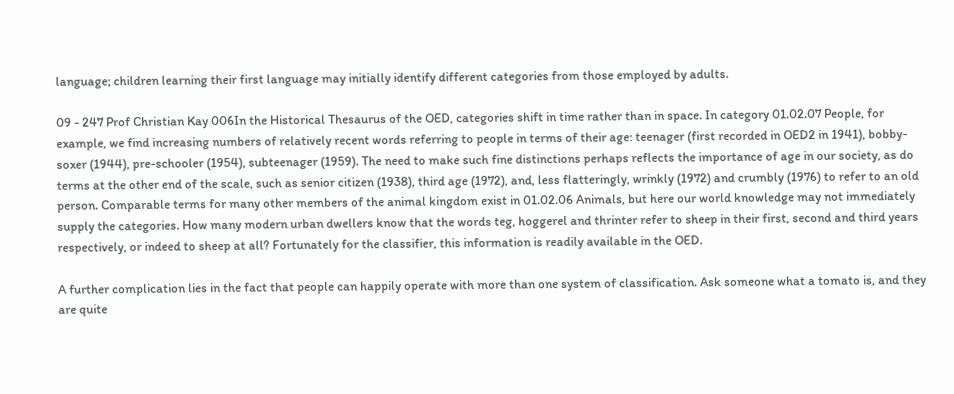language; children learning their first language may initially identify different categories from those employed by adults.

09 - 247 Prof Christian Kay 006In the Historical Thesaurus of the OED, categories shift in time rather than in space. In category 01.02.07 People, for example, we find increasing numbers of relatively recent words referring to people in terms of their age: teenager (first recorded in OED2 in 1941), bobby-soxer (1944), pre-schooler (1954), subteenager (1959). The need to make such fine distinctions perhaps reflects the importance of age in our society, as do terms at the other end of the scale, such as senior citizen (1938), third age (1972), and, less flatteringly, wrinkly (1972) and crumbly (1976) to refer to an old person. Comparable terms for many other members of the animal kingdom exist in 01.02.06 Animals, but here our world knowledge may not immediately supply the categories. How many modern urban dwellers know that the words teg, hoggerel and thrinter refer to sheep in their first, second and third years respectively, or indeed to sheep at all? Fortunately for the classifier, this information is readily available in the OED.

A further complication lies in the fact that people can happily operate with more than one system of classification. Ask someone what a tomato is, and they are quite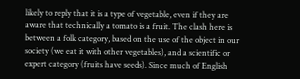likely to reply that it is a type of vegetable, even if they are aware that technically a tomato is a fruit. The clash here is between a folk category, based on the use of the object in our society (we eat it with other vegetables), and a scientific or expert category (fruits have seeds). Since much of English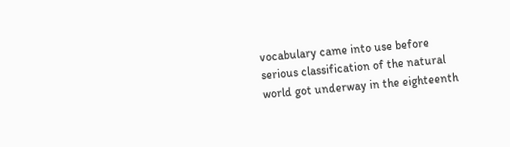vocabulary came into use before serious classification of the natural world got underway in the eighteenth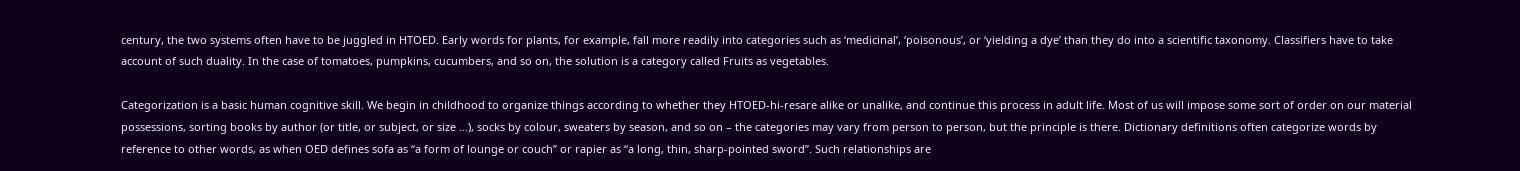century, the two systems often have to be juggled in HTOED. Early words for plants, for example, fall more readily into categories such as ‘medicinal’, ‘poisonous’, or ‘yielding a dye’ than they do into a scientific taxonomy. Classifiers have to take account of such duality. In the case of tomatoes, pumpkins, cucumbers, and so on, the solution is a category called Fruits as vegetables.

Categorization is a basic human cognitive skill. We begin in childhood to organize things according to whether they HTOED-hi-resare alike or unalike, and continue this process in adult life. Most of us will impose some sort of order on our material possessions, sorting books by author (or title, or subject, or size …), socks by colour, sweaters by season, and so on – the categories may vary from person to person, but the principle is there. Dictionary definitions often categorize words by reference to other words, as when OED defines sofa as “a form of lounge or couch” or rapier as “a long, thin, sharp-pointed sword”. Such relationships are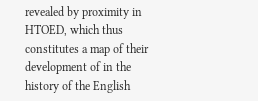revealed by proximity in HTOED, which thus constitutes a map of their development of in the history of the English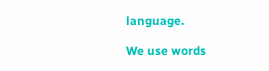language.

We use words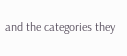and the categories they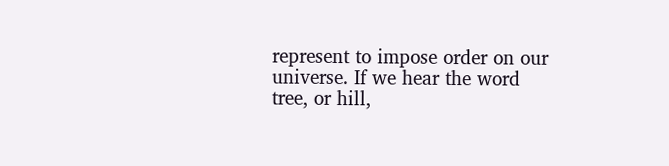represent to impose order on our universe. If we hear the word tree, or hill,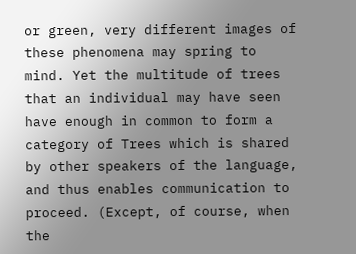or green, very different images of these phenomena may spring to mind. Yet the multitude of trees that an individual may have seen have enough in common to form a category of Trees which is shared by other speakers of the language, and thus enables communication to proceed. (Except, of course, when the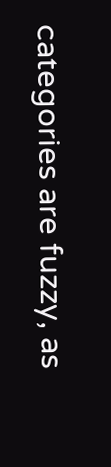categories are fuzzy, as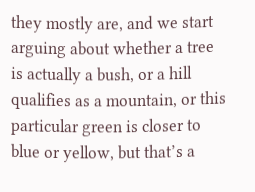they mostly are, and we start arguing about whether a tree is actually a bush, or a hill qualifies as a mountain, or this particular green is closer to blue or yellow, but that’s a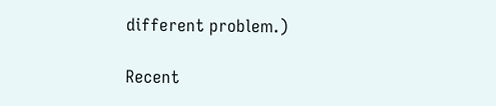different problem.)

Recent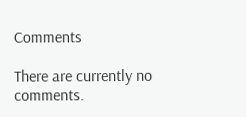Comments

There are currently no comments.